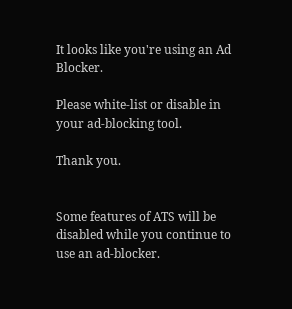It looks like you're using an Ad Blocker.

Please white-list or disable in your ad-blocking tool.

Thank you.


Some features of ATS will be disabled while you continue to use an ad-blocker.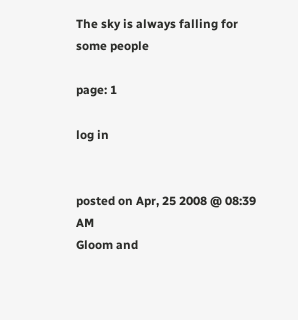The sky is always falling for some people

page: 1

log in


posted on Apr, 25 2008 @ 08:39 AM
Gloom and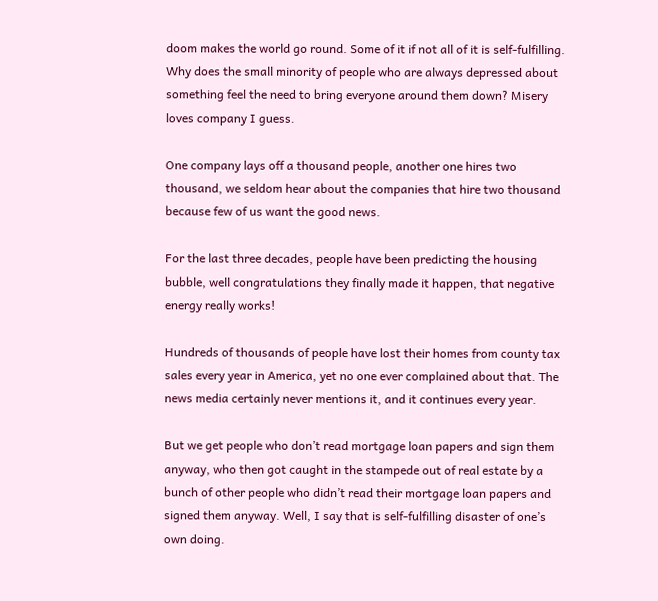doom makes the world go round. Some of it if not all of it is self-fulfilling. Why does the small minority of people who are always depressed about something feel the need to bring everyone around them down? Misery loves company I guess.

One company lays off a thousand people, another one hires two thousand, we seldom hear about the companies that hire two thousand because few of us want the good news.

For the last three decades, people have been predicting the housing bubble, well congratulations they finally made it happen, that negative energy really works!

Hundreds of thousands of people have lost their homes from county tax sales every year in America, yet no one ever complained about that. The news media certainly never mentions it, and it continues every year.

But we get people who don’t read mortgage loan papers and sign them anyway, who then got caught in the stampede out of real estate by a bunch of other people who didn’t read their mortgage loan papers and signed them anyway. Well, I say that is self-fulfilling disaster of one’s own doing.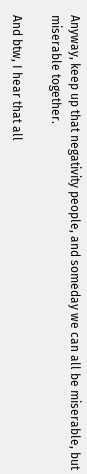Anyway, keep up that negativity people, and someday we can all be miserable, but miserable together.

And btw, I hear that all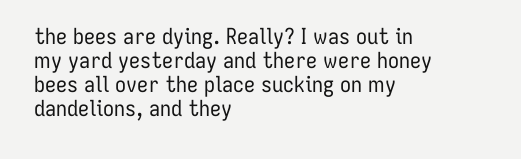the bees are dying. Really? I was out in my yard yesterday and there were honey bees all over the place sucking on my dandelions, and they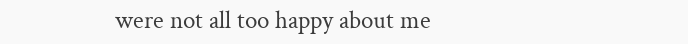were not all too happy about me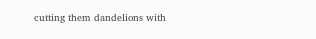cutting them dandelions with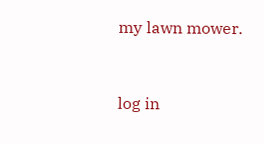my lawn mower.


log in